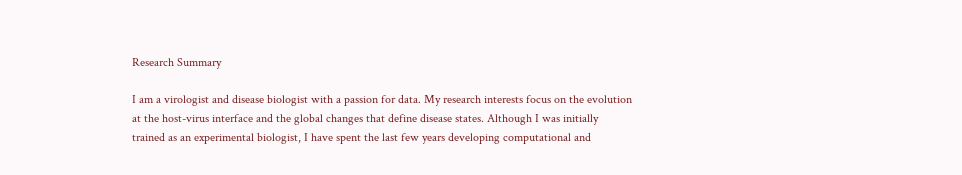Research Summary

I am a virologist and disease biologist with a passion for data. My research interests focus on the evolution at the host-virus interface and the global changes that define disease states. Although I was initially trained as an experimental biologist, I have spent the last few years developing computational and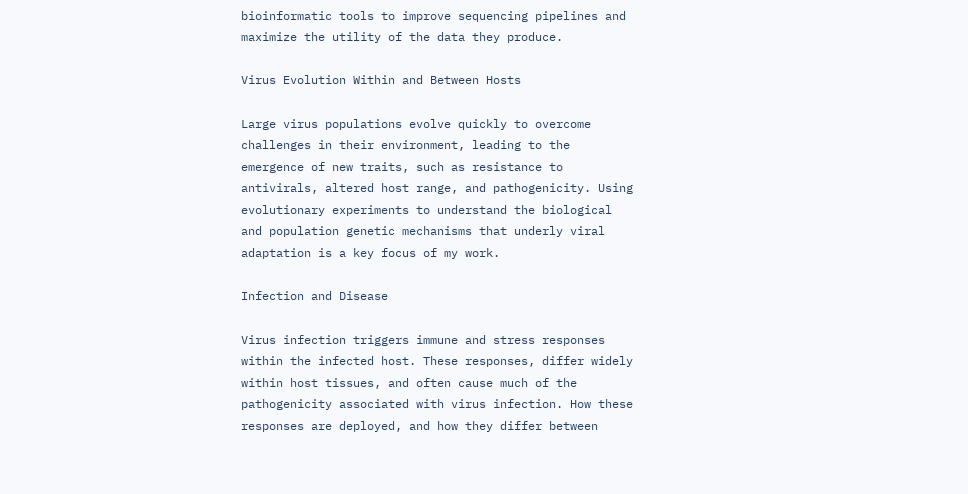bioinformatic tools to improve sequencing pipelines and maximize the utility of the data they produce.

Virus Evolution Within and Between Hosts

Large virus populations evolve quickly to overcome challenges in their environment, leading to the emergence of new traits, such as resistance to antivirals, altered host range, and pathogenicity. Using evolutionary experiments to understand the biological and population genetic mechanisms that underly viral adaptation is a key focus of my work.

Infection and Disease

Virus infection triggers immune and stress responses within the infected host. These responses, differ widely within host tissues, and often cause much of the pathogenicity associated with virus infection. How these responses are deployed, and how they differ between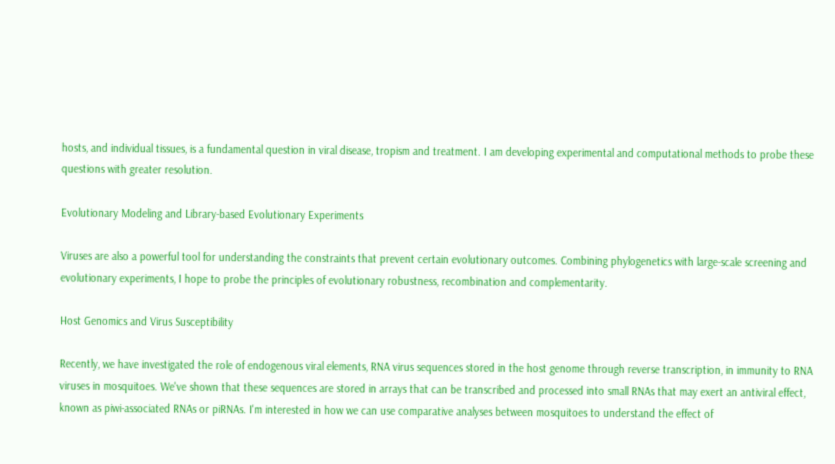hosts, and individual tissues, is a fundamental question in viral disease, tropism and treatment. I am developing experimental and computational methods to probe these questions with greater resolution.

Evolutionary Modeling and Library-based Evolutionary Experiments

Viruses are also a powerful tool for understanding the constraints that prevent certain evolutionary outcomes. Combining phylogenetics with large-scale screening and evolutionary experiments, I hope to probe the principles of evolutionary robustness, recombination and complementarity.

Host Genomics and Virus Susceptibility

Recently, we have investigated the role of endogenous viral elements, RNA virus sequences stored in the host genome through reverse transcription, in immunity to RNA viruses in mosquitoes. We've shown that these sequences are stored in arrays that can be transcribed and processed into small RNAs that may exert an antiviral effect, known as piwi-associated RNAs or piRNAs. I'm interested in how we can use comparative analyses between mosquitoes to understand the effect of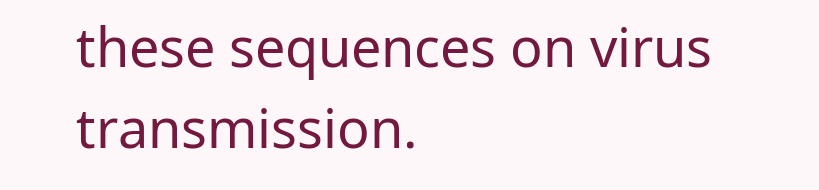these sequences on virus transmission.